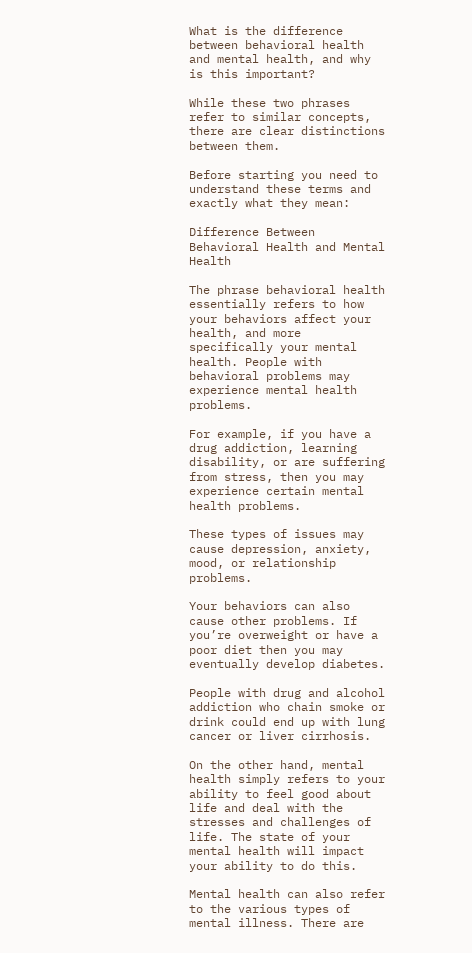What is the difference between behavioral health and mental health, and why is this important?

While these two phrases refer to similar concepts, there are clear distinctions between them.

Before starting you need to understand these terms and exactly what they mean:

Difference Between Behavioral Health and Mental Health

The phrase behavioral health essentially refers to how your behaviors affect your health, and more specifically your mental health. People with behavioral problems may experience mental health problems.

For example, if you have a drug addiction, learning disability, or are suffering from stress, then you may experience certain mental health problems.

These types of issues may cause depression, anxiety, mood, or relationship problems.

Your behaviors can also cause other problems. If you’re overweight or have a poor diet then you may eventually develop diabetes.

People with drug and alcohol addiction who chain smoke or drink could end up with lung cancer or liver cirrhosis.

On the other hand, mental health simply refers to your ability to feel good about life and deal with the stresses and challenges of life. The state of your mental health will impact your ability to do this.

Mental health can also refer to the various types of mental illness. There are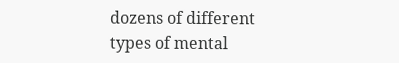dozens of different types of mental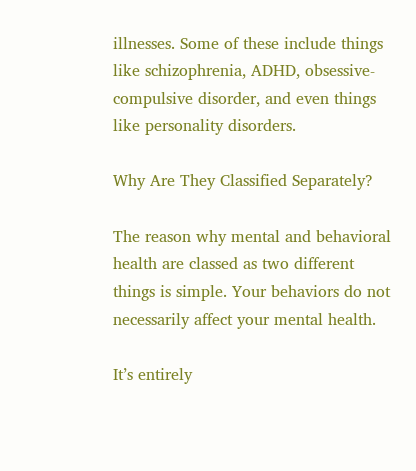illnesses. Some of these include things like schizophrenia, ADHD, obsessive-compulsive disorder, and even things like personality disorders.

Why Are They Classified Separately?

The reason why mental and behavioral health are classed as two different things is simple. Your behaviors do not necessarily affect your mental health.

It’s entirely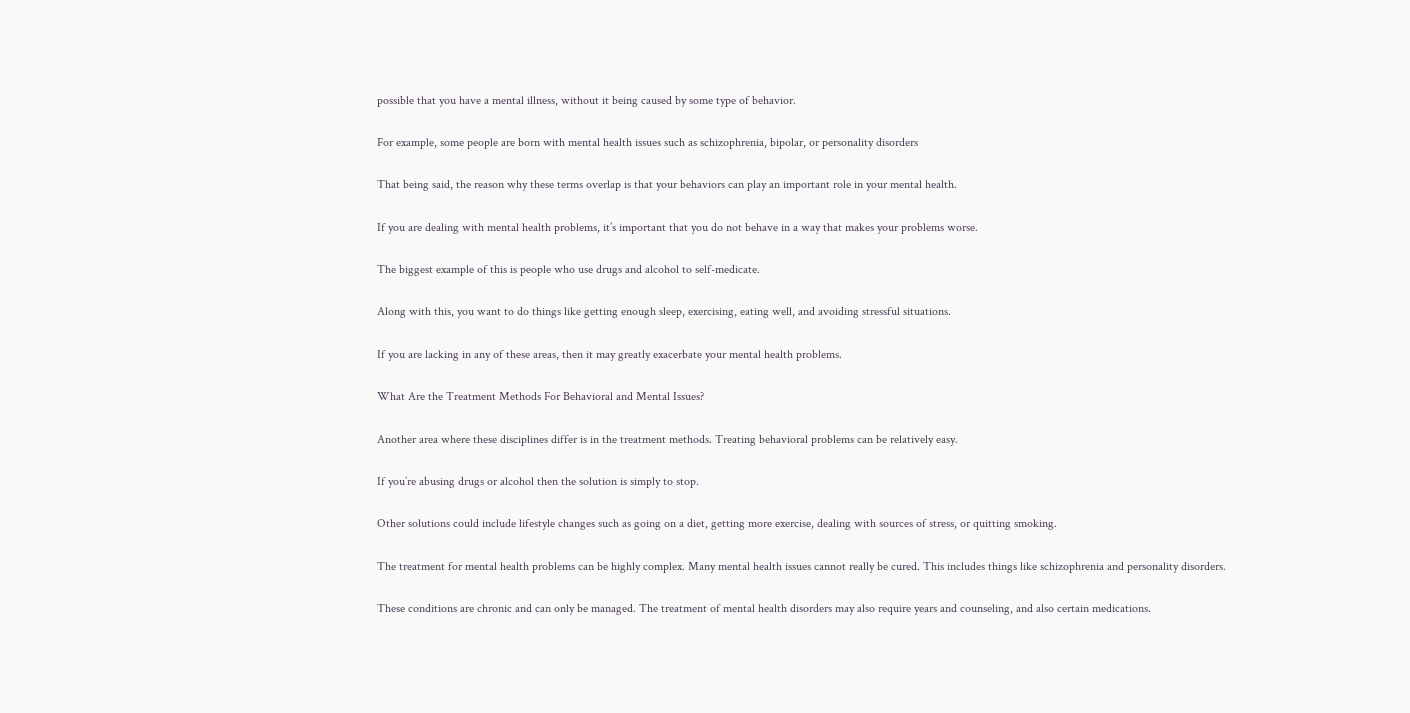possible that you have a mental illness, without it being caused by some type of behavior.

For example, some people are born with mental health issues such as schizophrenia, bipolar, or personality disorders

That being said, the reason why these terms overlap is that your behaviors can play an important role in your mental health.

If you are dealing with mental health problems, it’s important that you do not behave in a way that makes your problems worse.

The biggest example of this is people who use drugs and alcohol to self-medicate.

Along with this, you want to do things like getting enough sleep, exercising, eating well, and avoiding stressful situations.

If you are lacking in any of these areas, then it may greatly exacerbate your mental health problems.

What Are the Treatment Methods For Behavioral and Mental Issues?

Another area where these disciplines differ is in the treatment methods. Treating behavioral problems can be relatively easy.

If you’re abusing drugs or alcohol then the solution is simply to stop.

Other solutions could include lifestyle changes such as going on a diet, getting more exercise, dealing with sources of stress, or quitting smoking.

The treatment for mental health problems can be highly complex. Many mental health issues cannot really be cured. This includes things like schizophrenia and personality disorders.

These conditions are chronic and can only be managed. The treatment of mental health disorders may also require years and counseling, and also certain medications.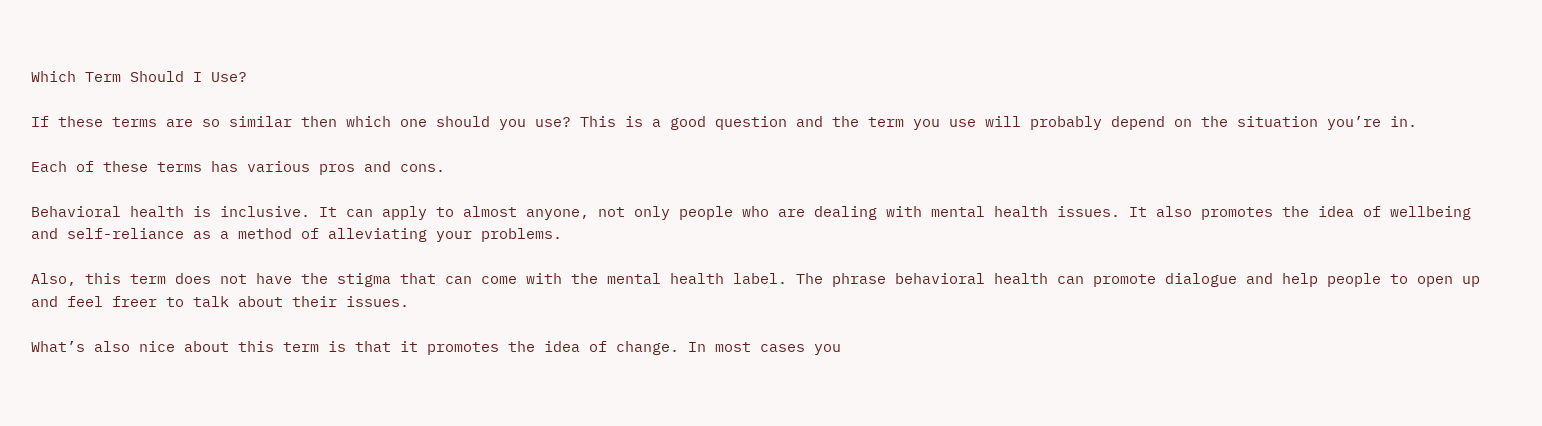Which Term Should I Use?

If these terms are so similar then which one should you use? This is a good question and the term you use will probably depend on the situation you’re in.

Each of these terms has various pros and cons.

Behavioral health is inclusive. It can apply to almost anyone, not only people who are dealing with mental health issues. It also promotes the idea of wellbeing and self-reliance as a method of alleviating your problems.

Also, this term does not have the stigma that can come with the mental health label. The phrase behavioral health can promote dialogue and help people to open up and feel freer to talk about their issues.

What’s also nice about this term is that it promotes the idea of change. In most cases you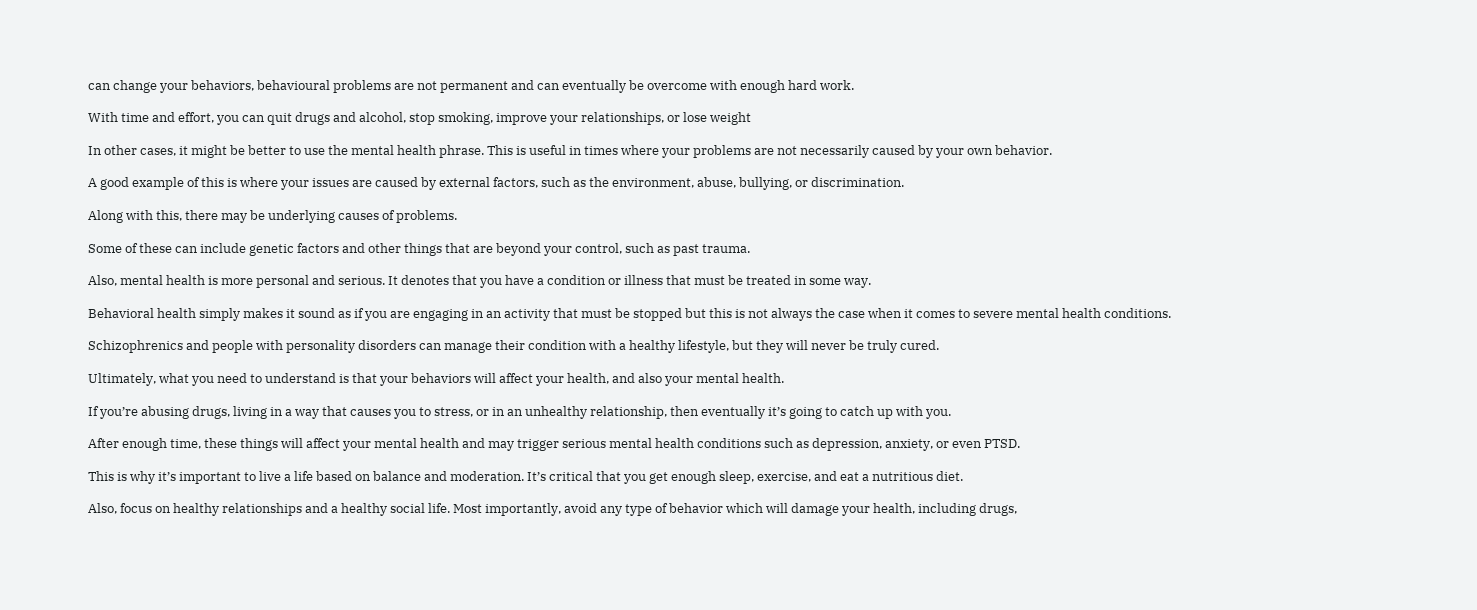can change your behaviors, behavioural problems are not permanent and can eventually be overcome with enough hard work.

With time and effort, you can quit drugs and alcohol, stop smoking, improve your relationships, or lose weight

In other cases, it might be better to use the mental health phrase. This is useful in times where your problems are not necessarily caused by your own behavior.

A good example of this is where your issues are caused by external factors, such as the environment, abuse, bullying, or discrimination.

Along with this, there may be underlying causes of problems.

Some of these can include genetic factors and other things that are beyond your control, such as past trauma.

Also, mental health is more personal and serious. It denotes that you have a condition or illness that must be treated in some way.

Behavioral health simply makes it sound as if you are engaging in an activity that must be stopped but this is not always the case when it comes to severe mental health conditions.

Schizophrenics and people with personality disorders can manage their condition with a healthy lifestyle, but they will never be truly cured.

Ultimately, what you need to understand is that your behaviors will affect your health, and also your mental health.

If you’re abusing drugs, living in a way that causes you to stress, or in an unhealthy relationship, then eventually it’s going to catch up with you.

After enough time, these things will affect your mental health and may trigger serious mental health conditions such as depression, anxiety, or even PTSD.

This is why it’s important to live a life based on balance and moderation. It’s critical that you get enough sleep, exercise, and eat a nutritious diet.

Also, focus on healthy relationships and a healthy social life. Most importantly, avoid any type of behavior which will damage your health, including drugs,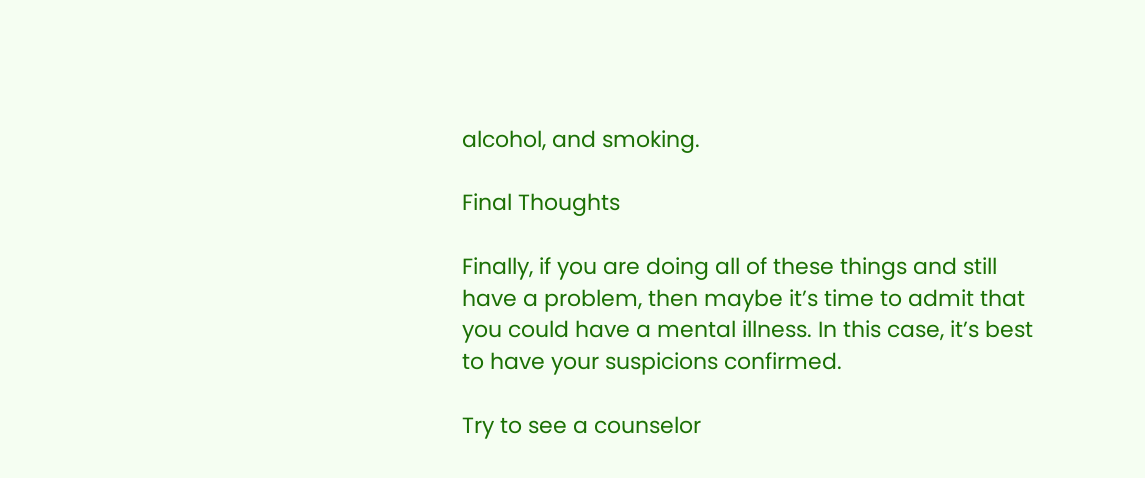alcohol, and smoking.

Final Thoughts

Finally, if you are doing all of these things and still have a problem, then maybe it’s time to admit that you could have a mental illness. In this case, it’s best to have your suspicions confirmed.

Try to see a counselor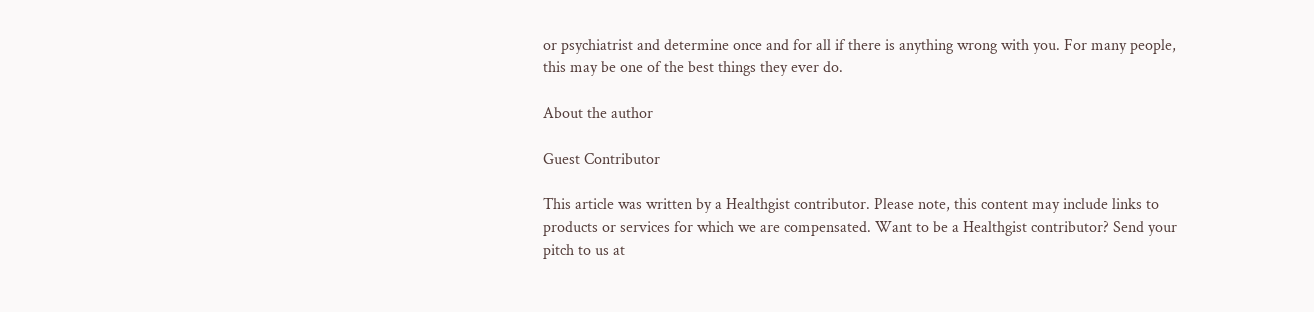or psychiatrist and determine once and for all if there is anything wrong with you. For many people, this may be one of the best things they ever do.

About the author

Guest Contributor

This article was written by a Healthgist contributor. Please note, this content may include links to products or services for which we are compensated. Want to be a Healthgist contributor? Send your pitch to us at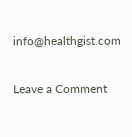info@healthgist.com

Leave a Comment